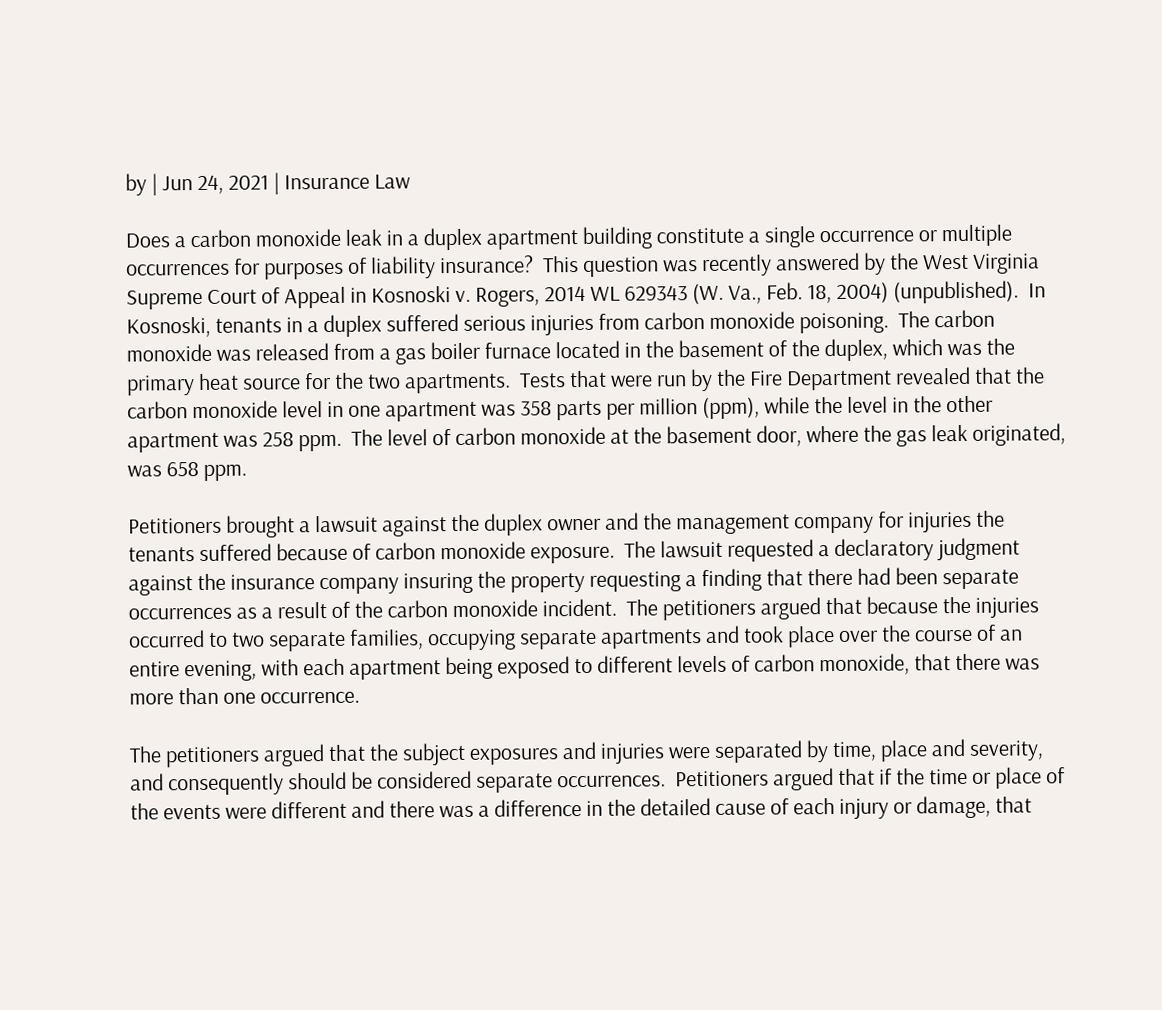by | Jun 24, 2021 | Insurance Law

Does a carbon monoxide leak in a duplex apartment building constitute a single occurrence or multiple occurrences for purposes of liability insurance?  This question was recently answered by the West Virginia Supreme Court of Appeal in Kosnoski v. Rogers, 2014 WL 629343 (W. Va., Feb. 18, 2004) (unpublished).  In Kosnoski, tenants in a duplex suffered serious injuries from carbon monoxide poisoning.  The carbon monoxide was released from a gas boiler furnace located in the basement of the duplex, which was the primary heat source for the two apartments.  Tests that were run by the Fire Department revealed that the carbon monoxide level in one apartment was 358 parts per million (ppm), while the level in the other apartment was 258 ppm.  The level of carbon monoxide at the basement door, where the gas leak originated, was 658 ppm.

Petitioners brought a lawsuit against the duplex owner and the management company for injuries the tenants suffered because of carbon monoxide exposure.  The lawsuit requested a declaratory judgment against the insurance company insuring the property requesting a finding that there had been separate occurrences as a result of the carbon monoxide incident.  The petitioners argued that because the injuries occurred to two separate families, occupying separate apartments and took place over the course of an entire evening, with each apartment being exposed to different levels of carbon monoxide, that there was more than one occurrence.

The petitioners argued that the subject exposures and injuries were separated by time, place and severity, and consequently should be considered separate occurrences.  Petitioners argued that if the time or place of the events were different and there was a difference in the detailed cause of each injury or damage, that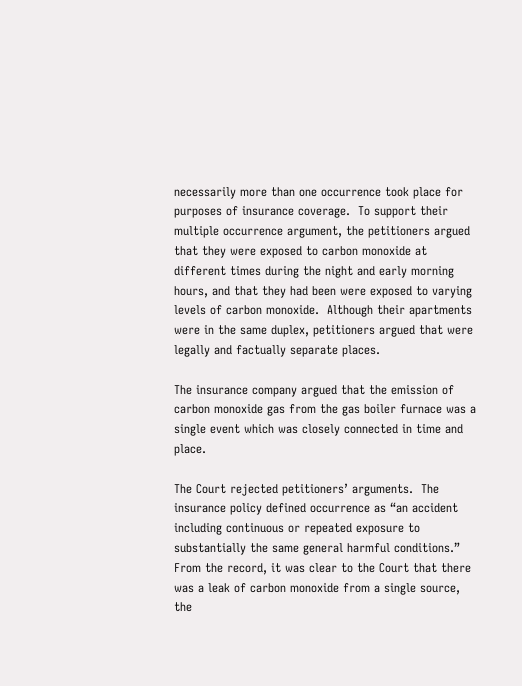necessarily more than one occurrence took place for purposes of insurance coverage.  To support their multiple occurrence argument, the petitioners argued that they were exposed to carbon monoxide at different times during the night and early morning hours, and that they had been were exposed to varying levels of carbon monoxide.  Although their apartments were in the same duplex, petitioners argued that were legally and factually separate places.

The insurance company argued that the emission of carbon monoxide gas from the gas boiler furnace was a single event which was closely connected in time and place.

The Court rejected petitioners’ arguments.  The insurance policy defined occurrence as “an accident including continuous or repeated exposure to substantially the same general harmful conditions.”  From the record, it was clear to the Court that there was a leak of carbon monoxide from a single source, the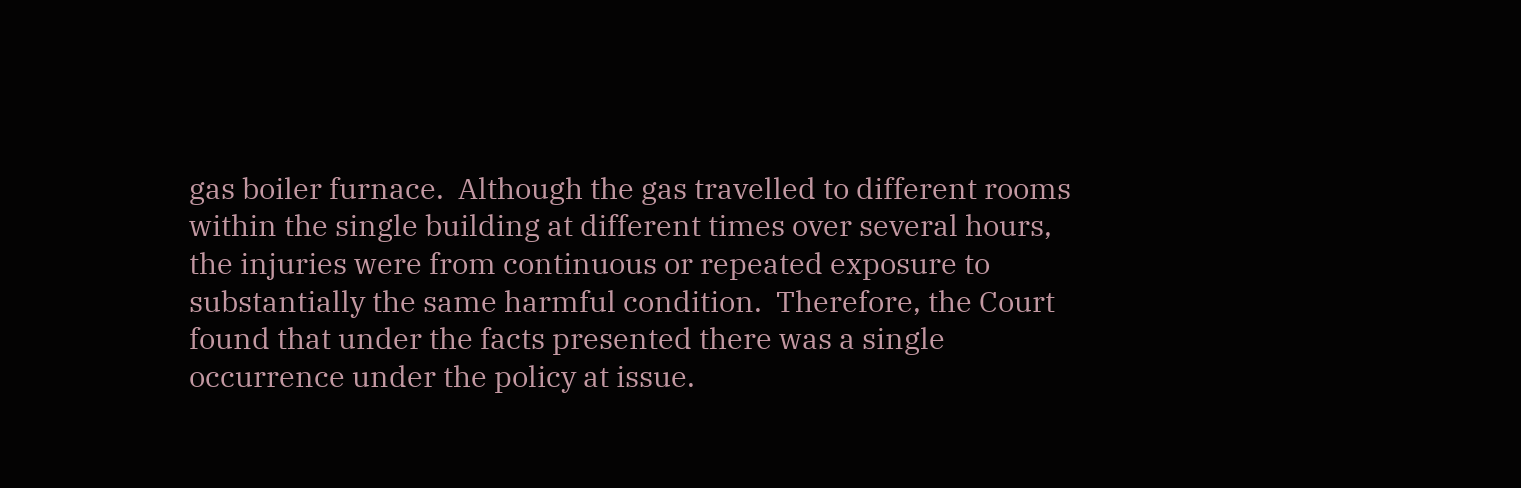gas boiler furnace.  Although the gas travelled to different rooms within the single building at different times over several hours, the injuries were from continuous or repeated exposure to substantially the same harmful condition.  Therefore, the Court found that under the facts presented there was a single occurrence under the policy at issue.